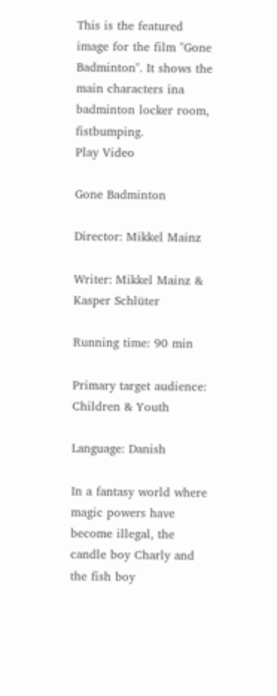This is the featured image for the film "Gone Badminton". It shows the main characters ina badminton locker room, fistbumping.
Play Video

Gone Badminton

Director: Mikkel Mainz

Writer: Mikkel Mainz & Kasper Schlüter

Running time: 90 min

Primary target audience: Children & Youth

Language: Danish

In a fantasy world where magic powers have become illegal, the candle boy Charly and the fish boy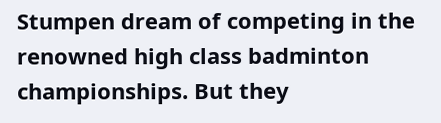Stumpen dream of competing in the renowned high class badminton championships. But they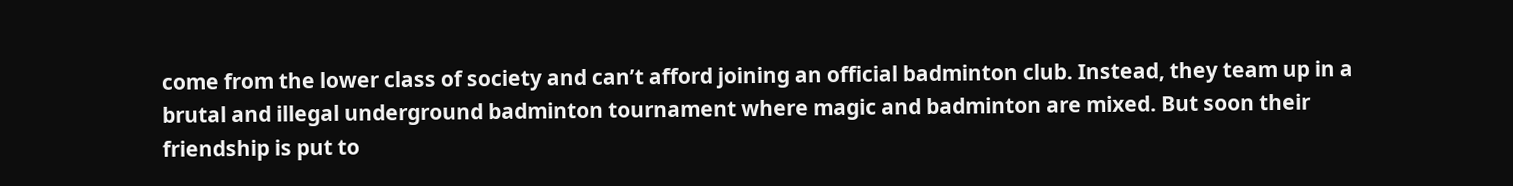come from the lower class of society and can’t afford joining an official badminton club. Instead, they team up in a brutal and illegal underground badminton tournament where magic and badminton are mixed. But soon their friendship is put to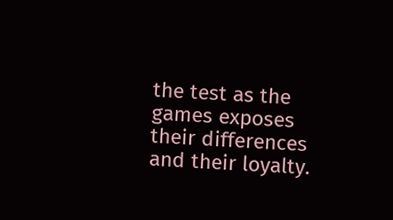the test as the games exposes their differences and their loyalty.